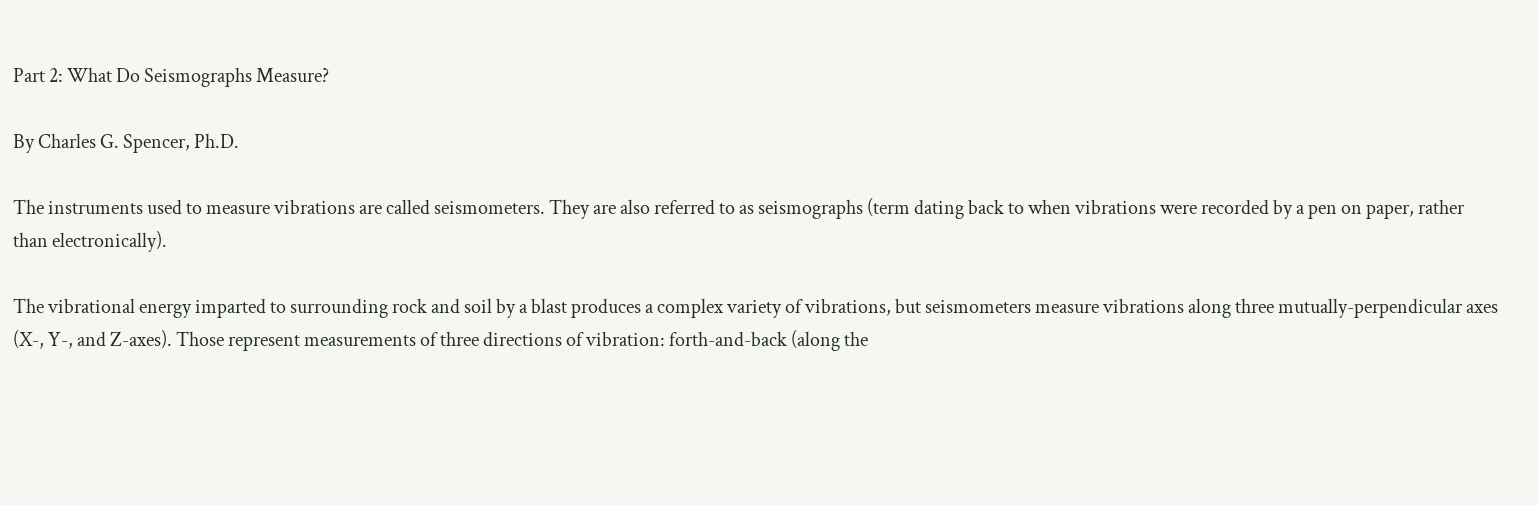Part 2: What Do Seismographs Measure?

By Charles G. Spencer, Ph.D.

The instruments used to measure vibrations are called seismometers. They are also referred to as seismographs (term dating back to when vibrations were recorded by a pen on paper, rather than electronically).

The vibrational energy imparted to surrounding rock and soil by a blast produces a complex variety of vibrations, but seismometers measure vibrations along three mutually-perpendicular axes (X-, Y-, and Z-axes). Those represent measurements of three directions of vibration: forth-and-back (along the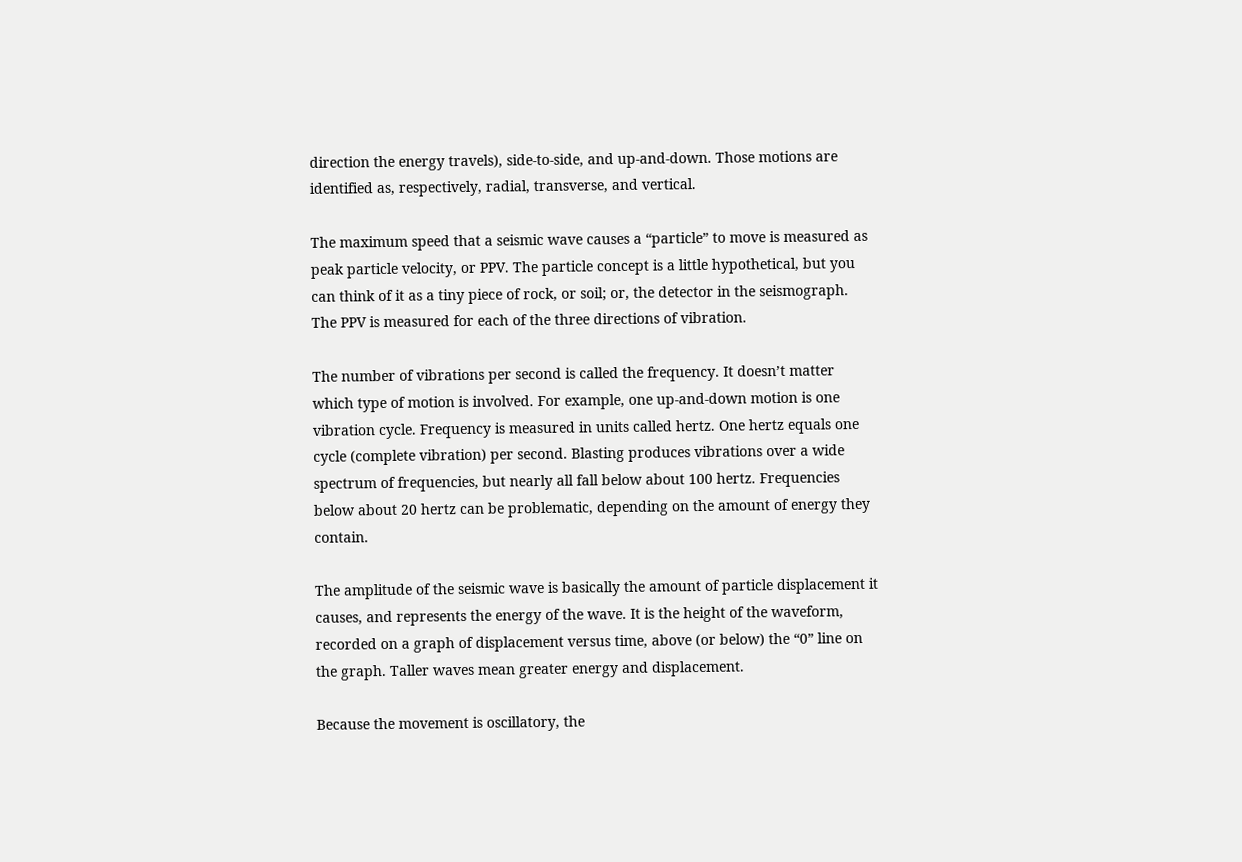direction the energy travels), side-to-side, and up-and-down. Those motions are identified as, respectively, radial, transverse, and vertical.

The maximum speed that a seismic wave causes a “particle” to move is measured as peak particle velocity, or PPV. The particle concept is a little hypothetical, but you can think of it as a tiny piece of rock, or soil; or, the detector in the seismograph. The PPV is measured for each of the three directions of vibration.

The number of vibrations per second is called the frequency. It doesn’t matter which type of motion is involved. For example, one up-and-down motion is one vibration cycle. Frequency is measured in units called hertz. One hertz equals one cycle (complete vibration) per second. Blasting produces vibrations over a wide spectrum of frequencies, but nearly all fall below about 100 hertz. Frequencies below about 20 hertz can be problematic, depending on the amount of energy they contain.

The amplitude of the seismic wave is basically the amount of particle displacement it causes, and represents the energy of the wave. It is the height of the waveform, recorded on a graph of displacement versus time, above (or below) the “0” line on the graph. Taller waves mean greater energy and displacement.

Because the movement is oscillatory, the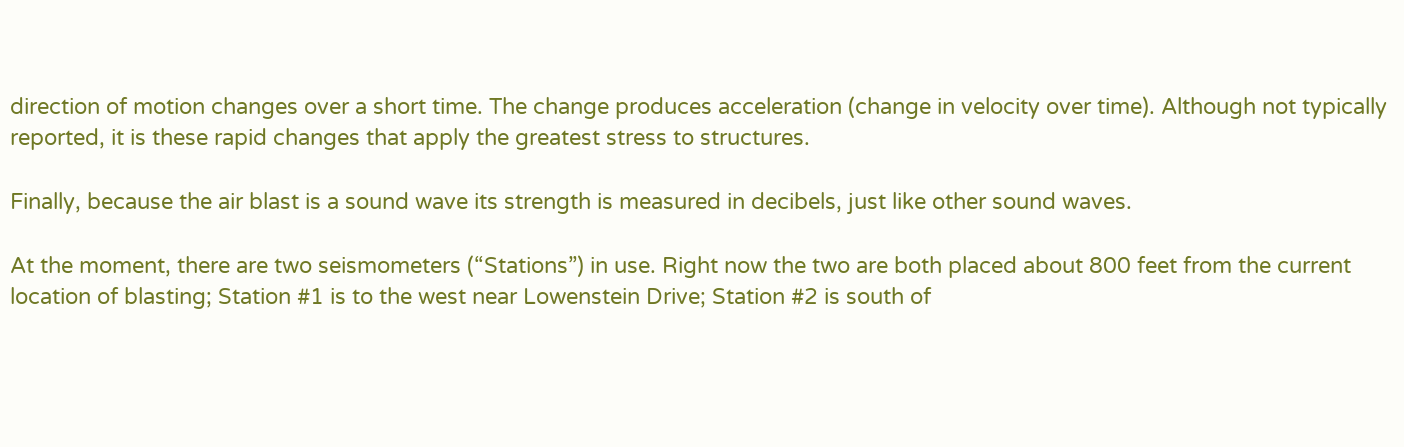direction of motion changes over a short time. The change produces acceleration (change in velocity over time). Although not typically reported, it is these rapid changes that apply the greatest stress to structures.

Finally, because the air blast is a sound wave its strength is measured in decibels, just like other sound waves.

At the moment, there are two seismometers (“Stations”) in use. Right now the two are both placed about 800 feet from the current location of blasting; Station #1 is to the west near Lowenstein Drive; Station #2 is south of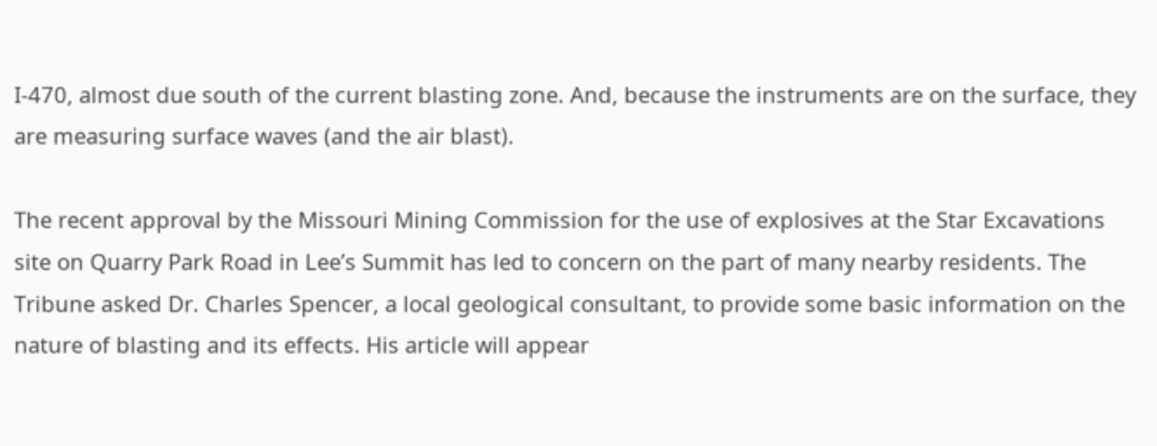I-470, almost due south of the current blasting zone. And, because the instruments are on the surface, they are measuring surface waves (and the air blast).

The recent approval by the Missouri Mining Commission for the use of explosives at the Star Excavations site on Quarry Park Road in Lee’s Summit has led to concern on the part of many nearby residents. The Tribune asked Dr. Charles Spencer, a local geological consultant, to provide some basic information on the nature of blasting and its effects. His article will appear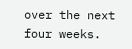over the next four weeks.